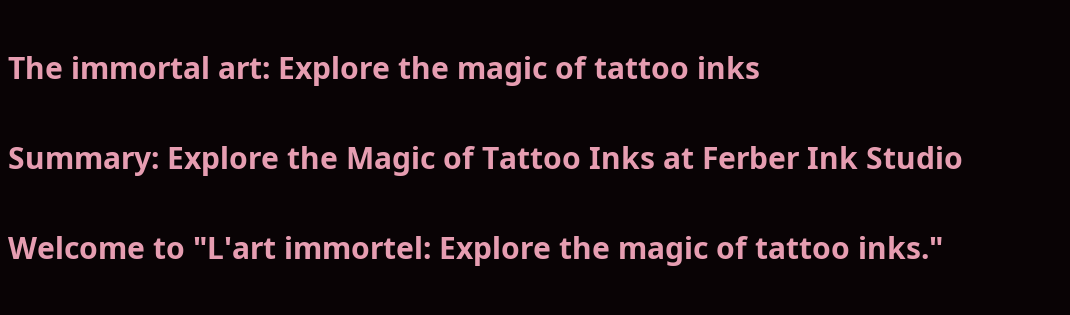The immortal art: Explore the magic of tattoo inks

Summary: Explore the Magic of Tattoo Inks at Ferber Ink Studio

Welcome to "L'art immortel: Explore the magic of tattoo inks."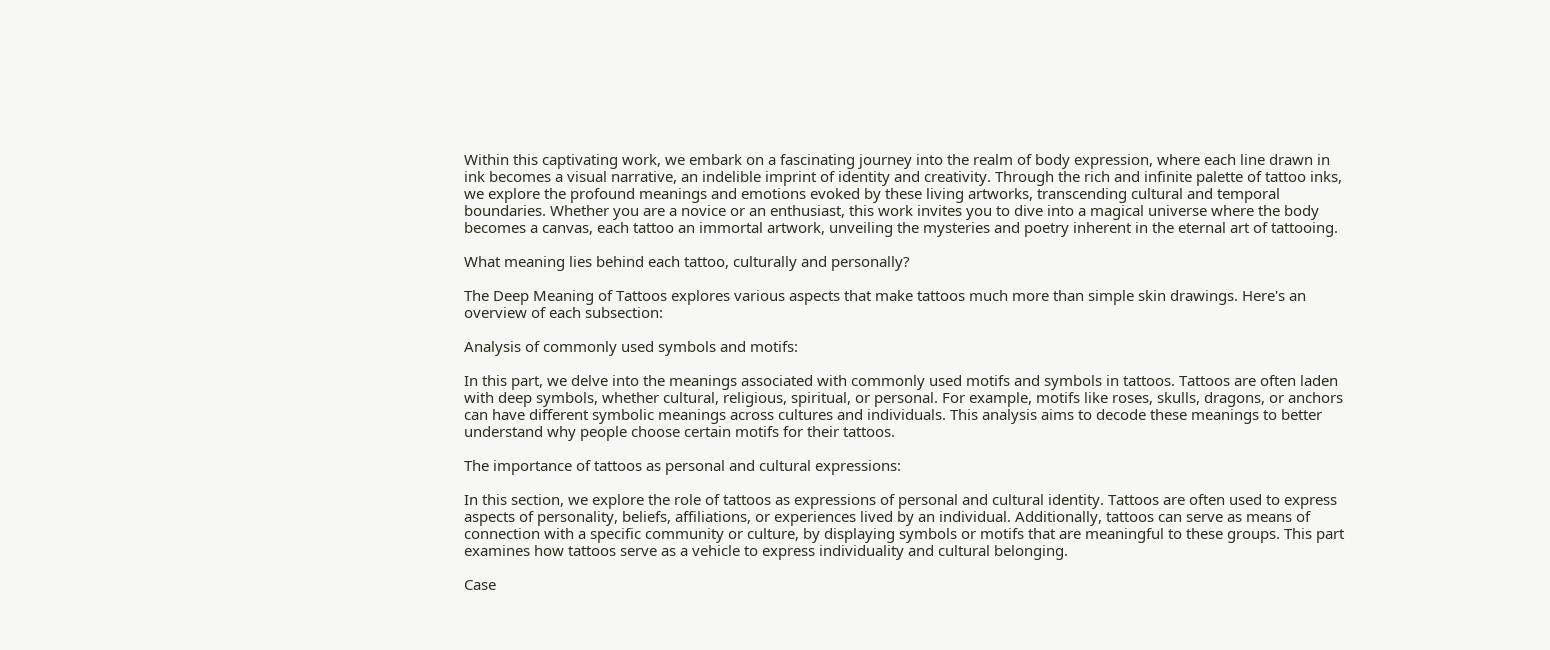Within this captivating work, we embark on a fascinating journey into the realm of body expression, where each line drawn in ink becomes a visual narrative, an indelible imprint of identity and creativity. Through the rich and infinite palette of tattoo inks, we explore the profound meanings and emotions evoked by these living artworks, transcending cultural and temporal boundaries. Whether you are a novice or an enthusiast, this work invites you to dive into a magical universe where the body becomes a canvas, each tattoo an immortal artwork, unveiling the mysteries and poetry inherent in the eternal art of tattooing.

What meaning lies behind each tattoo, culturally and personally?

The Deep Meaning of Tattoos explores various aspects that make tattoos much more than simple skin drawings. Here's an overview of each subsection:

Analysis of commonly used symbols and motifs:

In this part, we delve into the meanings associated with commonly used motifs and symbols in tattoos. Tattoos are often laden with deep symbols, whether cultural, religious, spiritual, or personal. For example, motifs like roses, skulls, dragons, or anchors can have different symbolic meanings across cultures and individuals. This analysis aims to decode these meanings to better understand why people choose certain motifs for their tattoos.

The importance of tattoos as personal and cultural expressions:

In this section, we explore the role of tattoos as expressions of personal and cultural identity. Tattoos are often used to express aspects of personality, beliefs, affiliations, or experiences lived by an individual. Additionally, tattoos can serve as means of connection with a specific community or culture, by displaying symbols or motifs that are meaningful to these groups. This part examines how tattoos serve as a vehicle to express individuality and cultural belonging.

Case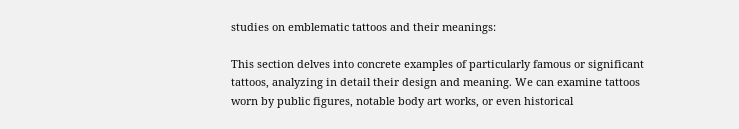studies on emblematic tattoos and their meanings:

This section delves into concrete examples of particularly famous or significant tattoos, analyzing in detail their design and meaning. We can examine tattoos worn by public figures, notable body art works, or even historical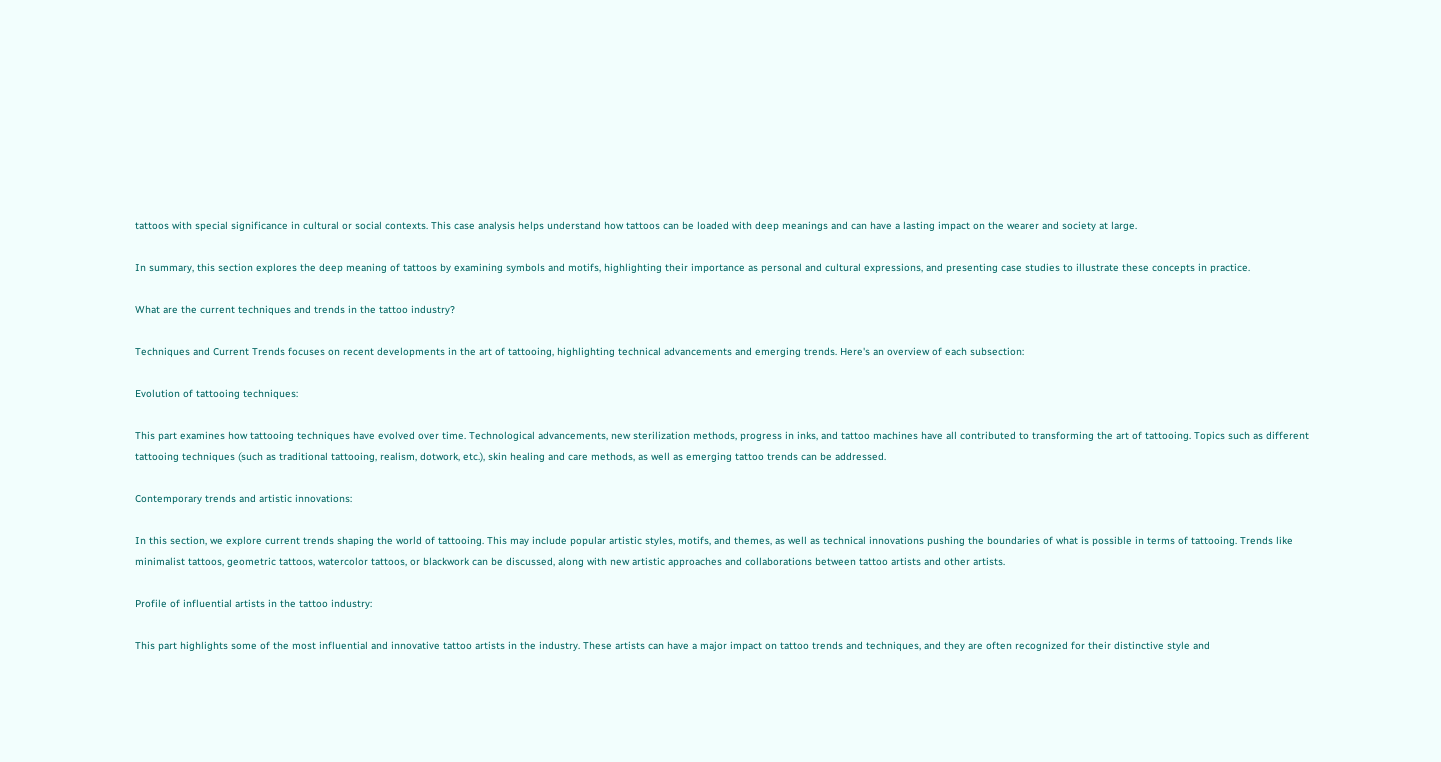tattoos with special significance in cultural or social contexts. This case analysis helps understand how tattoos can be loaded with deep meanings and can have a lasting impact on the wearer and society at large.

In summary, this section explores the deep meaning of tattoos by examining symbols and motifs, highlighting their importance as personal and cultural expressions, and presenting case studies to illustrate these concepts in practice.

What are the current techniques and trends in the tattoo industry?

Techniques and Current Trends focuses on recent developments in the art of tattooing, highlighting technical advancements and emerging trends. Here's an overview of each subsection:

Evolution of tattooing techniques:

This part examines how tattooing techniques have evolved over time. Technological advancements, new sterilization methods, progress in inks, and tattoo machines have all contributed to transforming the art of tattooing. Topics such as different tattooing techniques (such as traditional tattooing, realism, dotwork, etc.), skin healing and care methods, as well as emerging tattoo trends can be addressed.

Contemporary trends and artistic innovations:

In this section, we explore current trends shaping the world of tattooing. This may include popular artistic styles, motifs, and themes, as well as technical innovations pushing the boundaries of what is possible in terms of tattooing. Trends like minimalist tattoos, geometric tattoos, watercolor tattoos, or blackwork can be discussed, along with new artistic approaches and collaborations between tattoo artists and other artists.

Profile of influential artists in the tattoo industry:

This part highlights some of the most influential and innovative tattoo artists in the industry. These artists can have a major impact on tattoo trends and techniques, and they are often recognized for their distinctive style and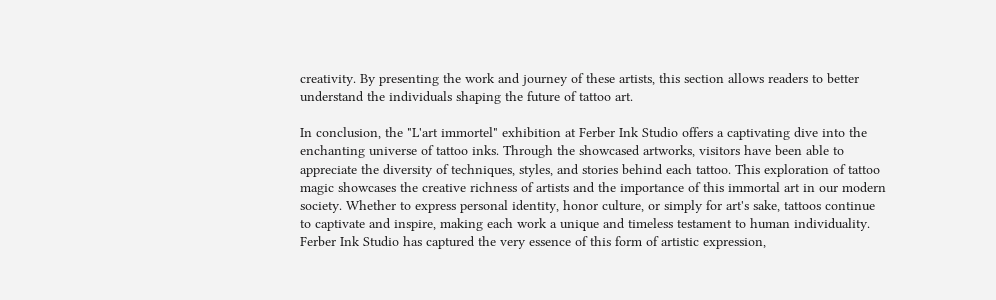creativity. By presenting the work and journey of these artists, this section allows readers to better understand the individuals shaping the future of tattoo art.

In conclusion, the "L'art immortel" exhibition at Ferber Ink Studio offers a captivating dive into the enchanting universe of tattoo inks. Through the showcased artworks, visitors have been able to appreciate the diversity of techniques, styles, and stories behind each tattoo. This exploration of tattoo magic showcases the creative richness of artists and the importance of this immortal art in our modern society. Whether to express personal identity, honor culture, or simply for art's sake, tattoos continue to captivate and inspire, making each work a unique and timeless testament to human individuality. Ferber Ink Studio has captured the very essence of this form of artistic expression,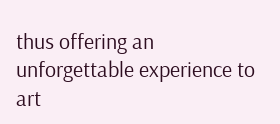thus offering an unforgettable experience to art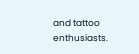and tattoo enthusiasts.